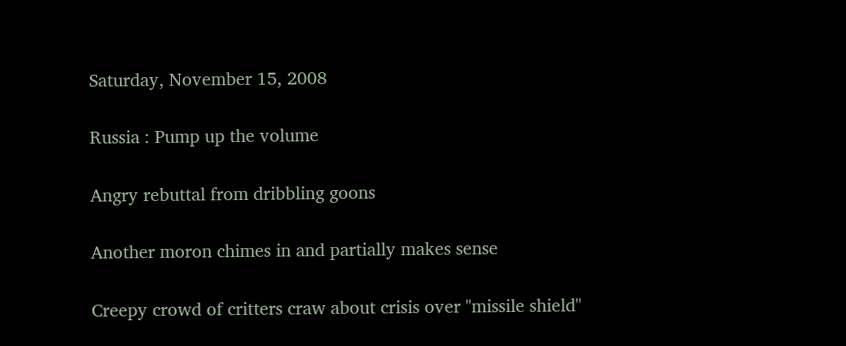Saturday, November 15, 2008

Russia : Pump up the volume

Angry rebuttal from dribbling goons

Another moron chimes in and partially makes sense

Creepy crowd of critters craw about crisis over "missile shield"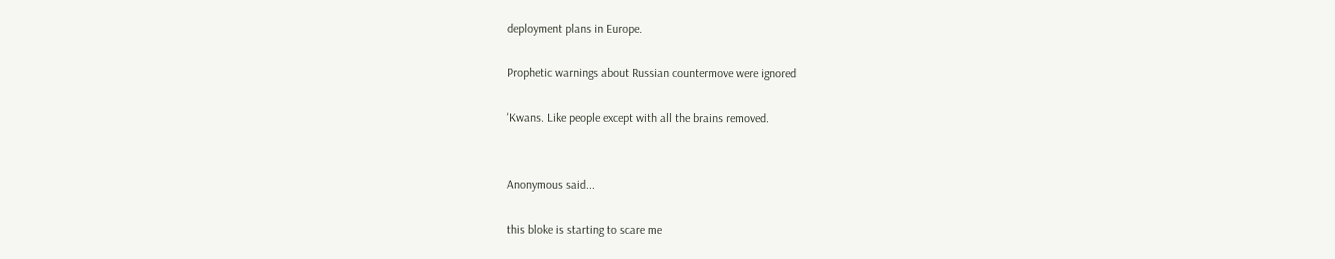deployment plans in Europe.

Prophetic warnings about Russian countermove were ignored

'Kwans. Like people except with all the brains removed.


Anonymous said...

this bloke is starting to scare me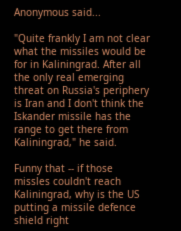Anonymous said...

"Quite frankly I am not clear what the missiles would be for in Kaliningrad. After all the only real emerging threat on Russia's periphery is Iran and I don't think the Iskander missile has the range to get there from Kaliningrad," he said.

Funny that -- if those missles couldn't reach Kaliningrad, why is the US putting a missile defence shield right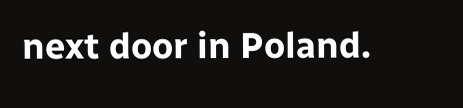next door in Poland.